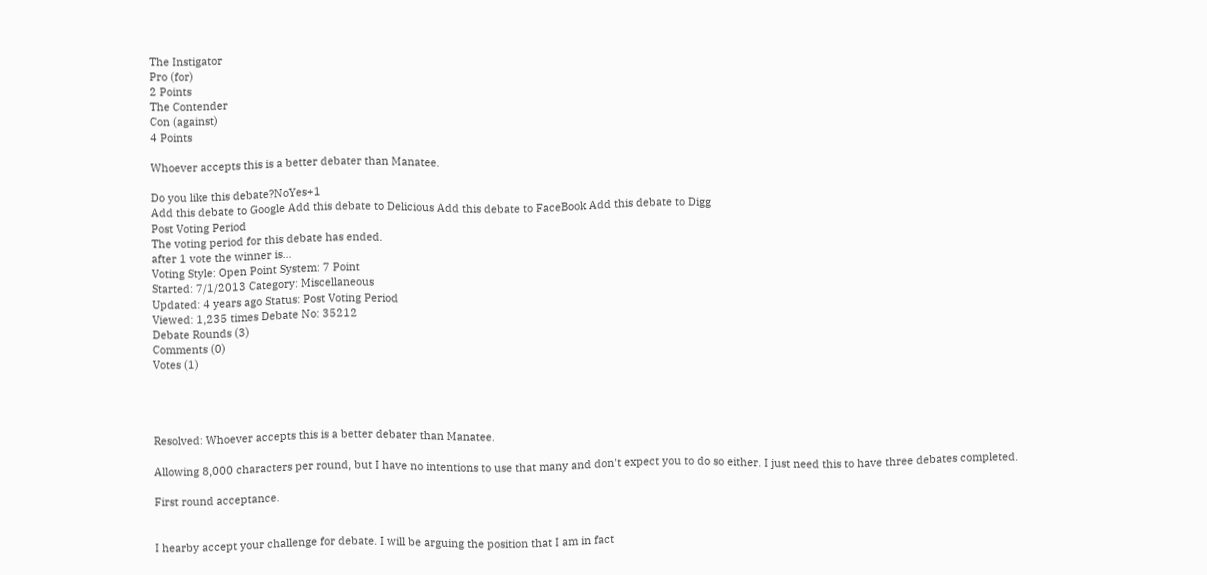The Instigator
Pro (for)
2 Points
The Contender
Con (against)
4 Points

Whoever accepts this is a better debater than Manatee.

Do you like this debate?NoYes+1
Add this debate to Google Add this debate to Delicious Add this debate to FaceBook Add this debate to Digg
Post Voting Period
The voting period for this debate has ended.
after 1 vote the winner is...
Voting Style: Open Point System: 7 Point
Started: 7/1/2013 Category: Miscellaneous
Updated: 4 years ago Status: Post Voting Period
Viewed: 1,235 times Debate No: 35212
Debate Rounds (3)
Comments (0)
Votes (1)




Resolved: Whoever accepts this is a better debater than Manatee.

Allowing 8,000 characters per round, but I have no intentions to use that many and don't expect you to do so either. I just need this to have three debates completed.

First round acceptance.


I hearby accept your challenge for debate. I will be arguing the position that I am in fact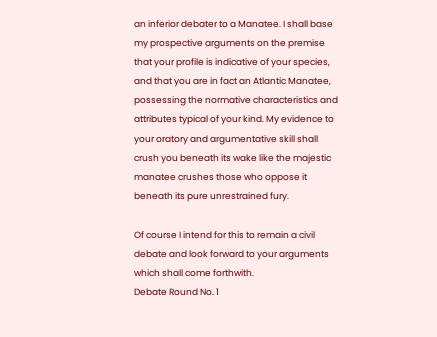an inferior debater to a Manatee. I shall base my prospective arguments on the premise that your profile is indicative of your species, and that you are in fact an Atlantic Manatee, possessing the normative characteristics and attributes typical of your kind. My evidence to your oratory and argumentative skill shall crush you beneath its wake like the majestic manatee crushes those who oppose it beneath its pure unrestrained fury.

Of course I intend for this to remain a civil debate and look forward to your arguments which shall come forthwith.
Debate Round No. 1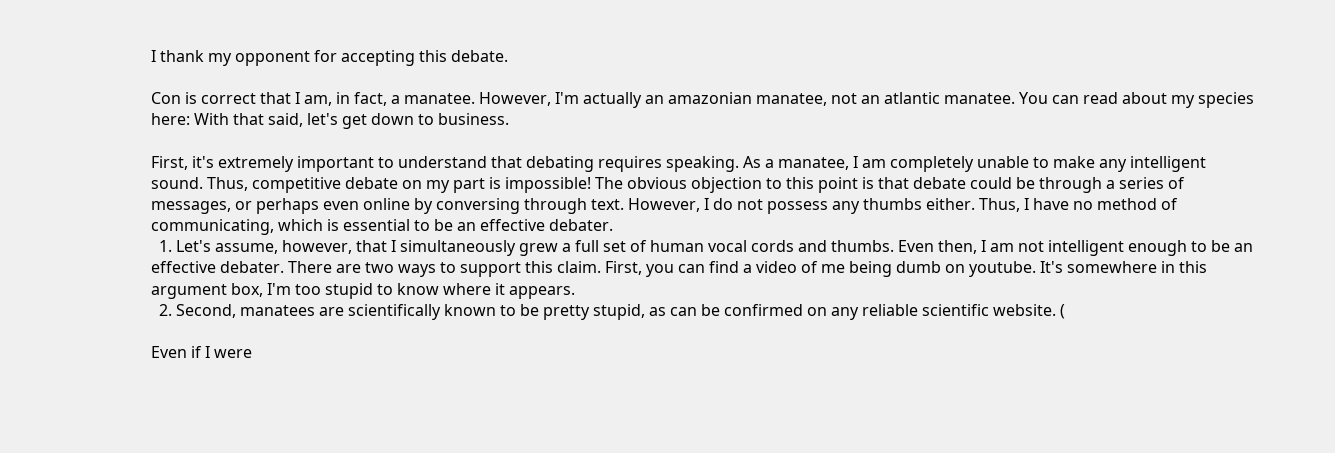I thank my opponent for accepting this debate.

Con is correct that I am, in fact, a manatee. However, I'm actually an amazonian manatee, not an atlantic manatee. You can read about my species here: With that said, let's get down to business.

First, it's extremely important to understand that debating requires speaking. As a manatee, I am completely unable to make any intelligent sound. Thus, competitive debate on my part is impossible! The obvious objection to this point is that debate could be through a series of messages, or perhaps even online by conversing through text. However, I do not possess any thumbs either. Thus, I have no method of communicating, which is essential to be an effective debater.
  1. Let's assume, however, that I simultaneously grew a full set of human vocal cords and thumbs. Even then, I am not intelligent enough to be an effective debater. There are two ways to support this claim. First, you can find a video of me being dumb on youtube. It's somewhere in this argument box, I'm too stupid to know where it appears.
  2. Second, manatees are scientifically known to be pretty stupid, as can be confirmed on any reliable scientific website. (

Even if I were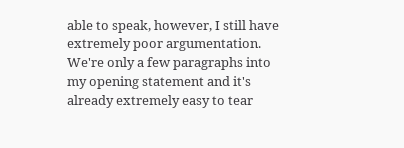able to speak, however, I still have extremely poor argumentation. We're only a few paragraphs into my opening statement and it's already extremely easy to tear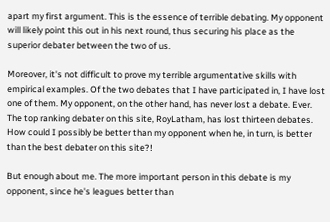apart my first argument. This is the essence of terrible debating. My opponent will likely point this out in his next round, thus securing his place as the superior debater between the two of us.

Moreover, it's not difficult to prove my terrible argumentative skills with empirical examples. Of the two debates that I have participated in, I have lost one of them. My opponent, on the other hand, has never lost a debate. Ever. The top ranking debater on this site, RoyLatham, has lost thirteen debates. How could I possibly be better than my opponent when he, in turn, is better than the best debater on this site?!

But enough about me. The more important person in this debate is my opponent, since he's leagues better than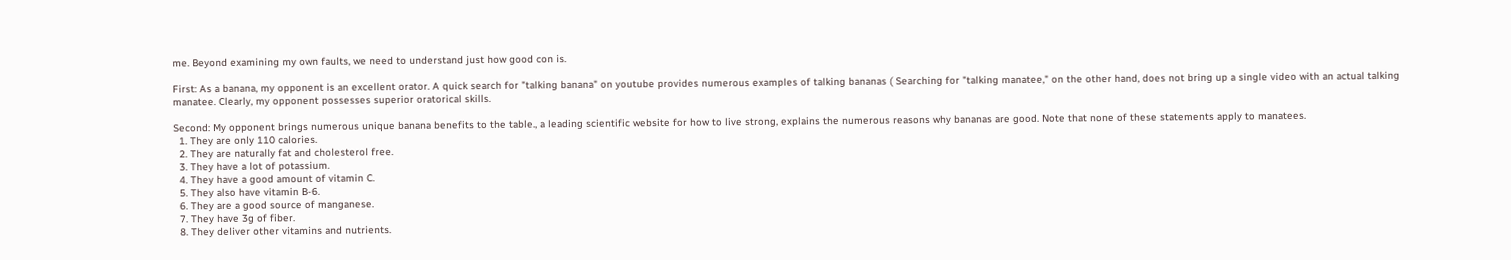me. Beyond examining my own faults, we need to understand just how good con is.

First: As a banana, my opponent is an excellent orator. A quick search for "talking banana" on youtube provides numerous examples of talking bananas ( Searching for "talking manatee," on the other hand, does not bring up a single video with an actual talking manatee. Clearly, my opponent possesses superior oratorical skills.

Second: My opponent brings numerous unique banana benefits to the table., a leading scientific website for how to live strong, explains the numerous reasons why bananas are good. Note that none of these statements apply to manatees.
  1. They are only 110 calories.
  2. They are naturally fat and cholesterol free.
  3. They have a lot of potassium.
  4. They have a good amount of vitamin C.
  5. They also have vitamin B-6.
  6. They are a good source of manganese.
  7. They have 3g of fiber.
  8. They deliver other vitamins and nutrients.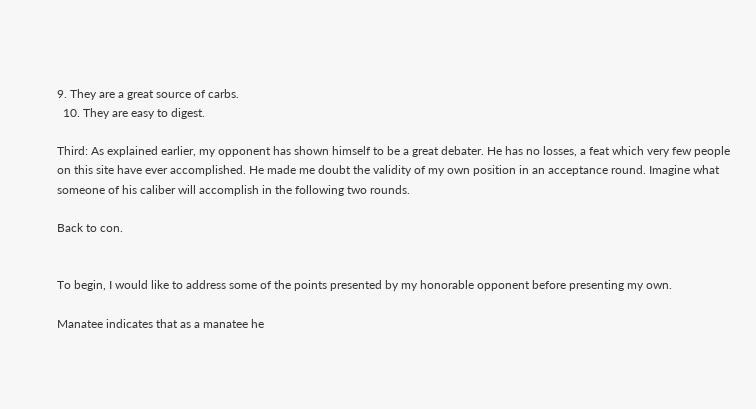9. They are a great source of carbs.
  10. They are easy to digest.

Third: As explained earlier, my opponent has shown himself to be a great debater. He has no losses, a feat which very few people on this site have ever accomplished. He made me doubt the validity of my own position in an acceptance round. Imagine what someone of his caliber will accomplish in the following two rounds.

Back to con.


To begin, I would like to address some of the points presented by my honorable opponent before presenting my own.

Manatee indicates that as a manatee he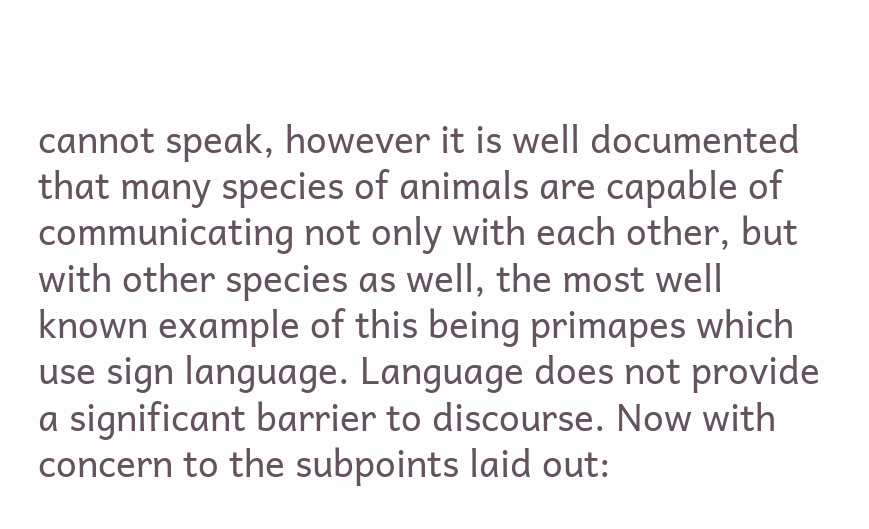cannot speak, however it is well documented that many species of animals are capable of communicating not only with each other, but with other species as well, the most well known example of this being primapes which use sign language. Language does not provide a significant barrier to discourse. Now with concern to the subpoints laid out: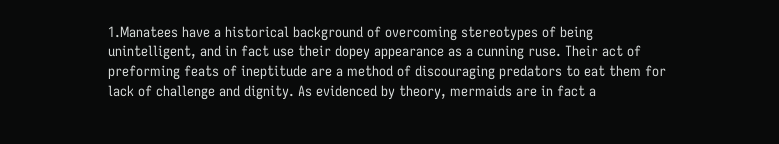1.Manatees have a historical background of overcoming stereotypes of being unintelligent, and in fact use their dopey appearance as a cunning ruse. Their act of preforming feats of ineptitude are a method of discouraging predators to eat them for lack of challenge and dignity. As evidenced by theory, mermaids are in fact a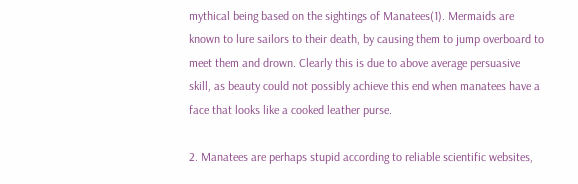mythical being based on the sightings of Manatees(1). Mermaids are known to lure sailors to their death, by causing them to jump overboard to meet them and drown. Clearly this is due to above average persuasive skill, as beauty could not possibly achieve this end when manatees have a face that looks like a cooked leather purse.

2. Manatees are perhaps stupid according to reliable scientific websites,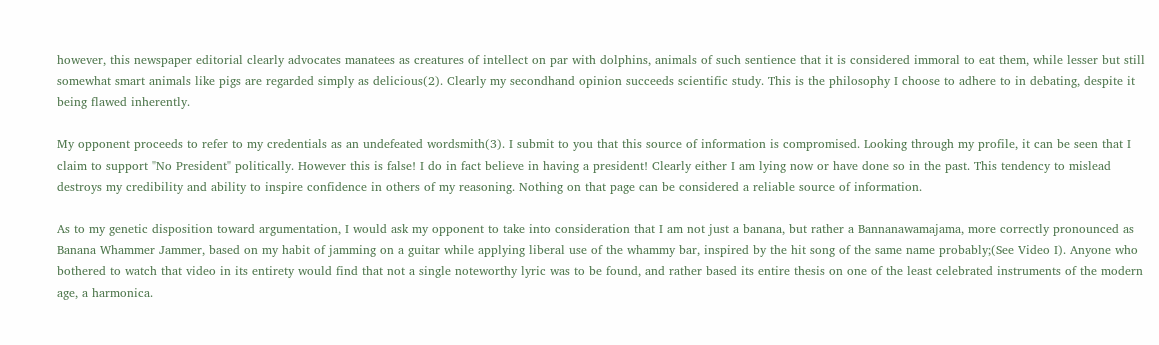however, this newspaper editorial clearly advocates manatees as creatures of intellect on par with dolphins, animals of such sentience that it is considered immoral to eat them, while lesser but still somewhat smart animals like pigs are regarded simply as delicious(2). Clearly my secondhand opinion succeeds scientific study. This is the philosophy I choose to adhere to in debating, despite it being flawed inherently.

My opponent proceeds to refer to my credentials as an undefeated wordsmith(3). I submit to you that this source of information is compromised. Looking through my profile, it can be seen that I claim to support "No President" politically. However this is false! I do in fact believe in having a president! Clearly either I am lying now or have done so in the past. This tendency to mislead destroys my credibility and ability to inspire confidence in others of my reasoning. Nothing on that page can be considered a reliable source of information.

As to my genetic disposition toward argumentation, I would ask my opponent to take into consideration that I am not just a banana, but rather a Bannanawamajama, more correctly pronounced as Banana Whammer Jammer, based on my habit of jamming on a guitar while applying liberal use of the whammy bar, inspired by the hit song of the same name probably;(See Video I). Anyone who bothered to watch that video in its entirety would find that not a single noteworthy lyric was to be found, and rather based its entire thesis on one of the least celebrated instruments of the modern age, a harmonica.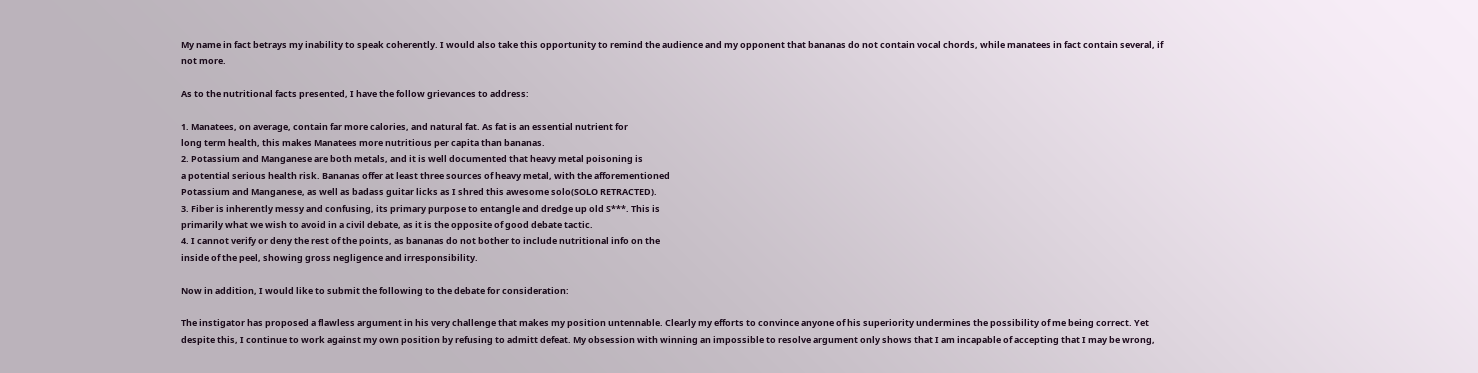My name in fact betrays my inability to speak coherently. I would also take this opportunity to remind the audience and my opponent that bananas do not contain vocal chords, while manatees in fact contain several, if not more.

As to the nutritional facts presented, I have the follow grievances to address:

1. Manatees, on average, contain far more calories, and natural fat. As fat is an essential nutrient for
long term health, this makes Manatees more nutritious per capita than bananas.
2. Potassium and Manganese are both metals, and it is well documented that heavy metal poisoning is
a potential serious health risk. Bananas offer at least three sources of heavy metal, with the afforementioned
Potassium and Manganese, as well as badass guitar licks as I shred this awesome solo(SOLO RETRACTED).
3. Fiber is inherently messy and confusing, its primary purpose to entangle and dredge up old S***. This is
primarily what we wish to avoid in a civil debate, as it is the opposite of good debate tactic.
4. I cannot verify or deny the rest of the points, as bananas do not bother to include nutritional info on the
inside of the peel, showing gross negligence and irresponsibility.

Now in addition, I would like to submit the following to the debate for consideration:

The instigator has proposed a flawless argument in his very challenge that makes my position untennable. Clearly my efforts to convince anyone of his superiority undermines the possibility of me being correct. Yet despite this, I continue to work against my own position by refusing to admitt defeat. My obsession with winning an impossible to resolve argument only shows that I am incapable of accepting that I may be wrong,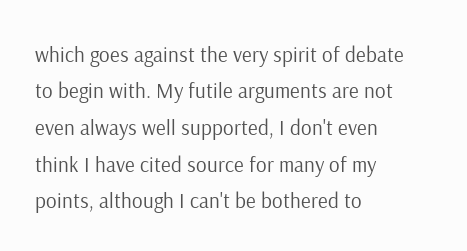which goes against the very spirit of debate to begin with. My futile arguments are not even always well supported, I don't even think I have cited source for many of my points, although I can't be bothered to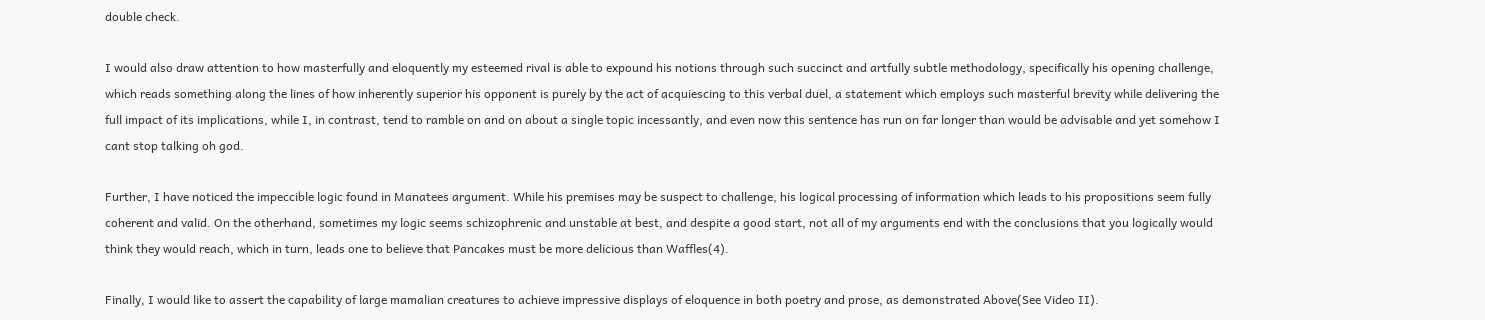double check.

I would also draw attention to how masterfully and eloquently my esteemed rival is able to expound his notions through such succinct and artfully subtle methodology, specifically his opening challenge, which reads something along the lines of how inherently superior his opponent is purely by the act of acquiescing to this verbal duel, a statement which employs such masterful brevity while delivering the full impact of its implications, while I, in contrast, tend to ramble on and on about a single topic incessantly, and even now this sentence has run on far longer than would be advisable and yet somehow I cant stop talking oh god.

Further, I have noticed the impeccible logic found in Manatees argument. While his premises may be suspect to challenge, his logical processing of information which leads to his propositions seem fully coherent and valid. On the otherhand, sometimes my logic seems schizophrenic and unstable at best, and despite a good start, not all of my arguments end with the conclusions that you logically would think they would reach, which in turn, leads one to believe that Pancakes must be more delicious than Waffles(4).

Finally, I would like to assert the capability of large mamalian creatures to achieve impressive displays of eloquence in both poetry and prose, as demonstrated Above(See Video II).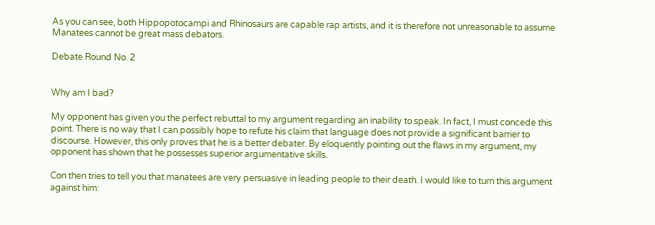As you can see, both Hippopotocampi and Rhinosaurs are capable rap artists, and it is therefore not unreasonable to assume Manatees cannot be great mass debators.

Debate Round No. 2


Why am I bad?

My opponent has given you the perfect rebuttal to my argument regarding an inability to speak. In fact, I must concede this point. There is no way that I can possibly hope to refute his claim that language does not provide a significant barrier to discourse. However, this only proves that he is a better debater. By eloquently pointing out the flaws in my argument, my opponent has shown that he possesses superior argumentative skills.

Con then tries to tell you that manatees are very persuasive in leading people to their death. I would like to turn this argument against him: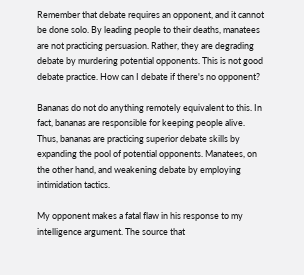Remember that debate requires an opponent, and it cannot be done solo. By leading people to their deaths, manatees are not practicing persuasion. Rather, they are degrading debate by murdering potential opponents. This is not good debate practice. How can I debate if there's no opponent?

Bananas do not do anything remotely equivalent to this. In fact, bananas are responsible for keeping people alive. Thus, bananas are practicing superior debate skills by expanding the pool of potential opponents. Manatees, on the other hand, and weakening debate by employing intimidation tactics.

My opponent makes a fatal flaw in his response to my intelligence argument. The source that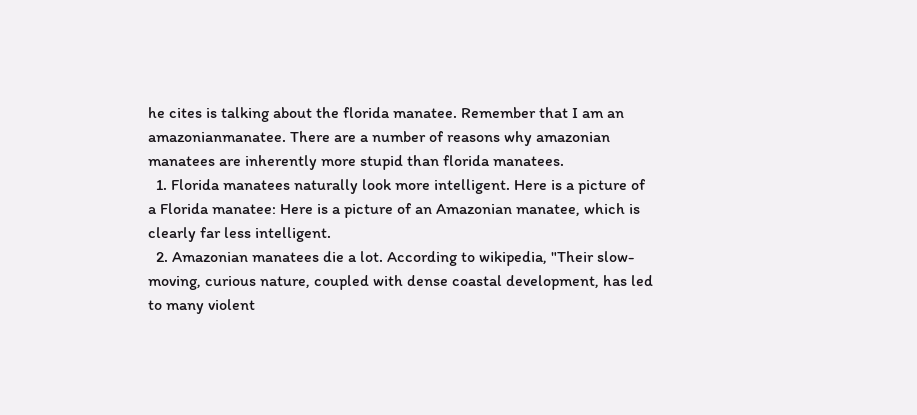he cites is talking about the florida manatee. Remember that I am an amazonianmanatee. There are a number of reasons why amazonian manatees are inherently more stupid than florida manatees.
  1. Florida manatees naturally look more intelligent. Here is a picture of a Florida manatee: Here is a picture of an Amazonian manatee, which is clearly far less intelligent.
  2. Amazonian manatees die a lot. According to wikipedia, "Their slow-moving, curious nature, coupled with dense coastal development, has led to many violent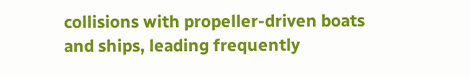collisions with propeller-driven boats and ships, leading frequently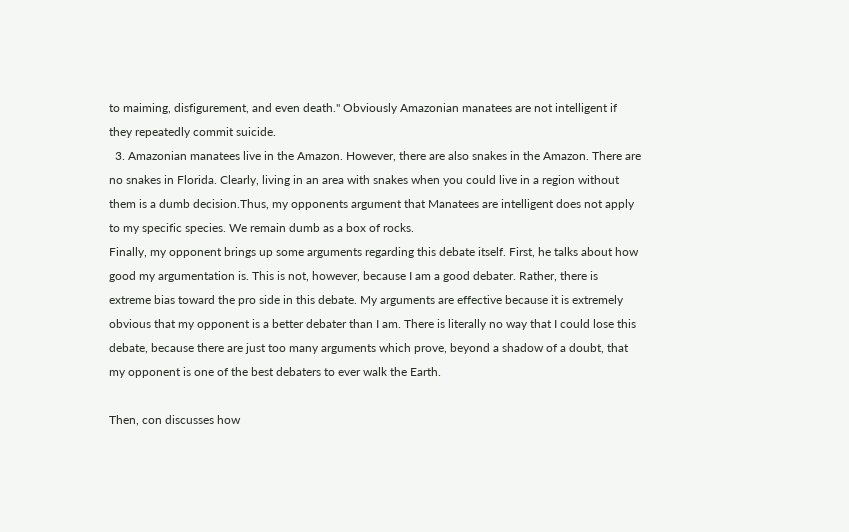to maiming, disfigurement, and even death." Obviously Amazonian manatees are not intelligent if they repeatedly commit suicide.
  3. Amazonian manatees live in the Amazon. However, there are also snakes in the Amazon. There are no snakes in Florida. Clearly, living in an area with snakes when you could live in a region without them is a dumb decision.Thus, my opponents argument that Manatees are intelligent does not apply to my specific species. We remain dumb as a box of rocks.
Finally, my opponent brings up some arguments regarding this debate itself. First, he talks about how good my argumentation is. This is not, however, because I am a good debater. Rather, there is extreme bias toward the pro side in this debate. My arguments are effective because it is extremely obvious that my opponent is a better debater than I am. There is literally no way that I could lose this debate, because there are just too many arguments which prove, beyond a shadow of a doubt, that my opponent is one of the best debaters to ever walk the Earth.

Then, con discusses how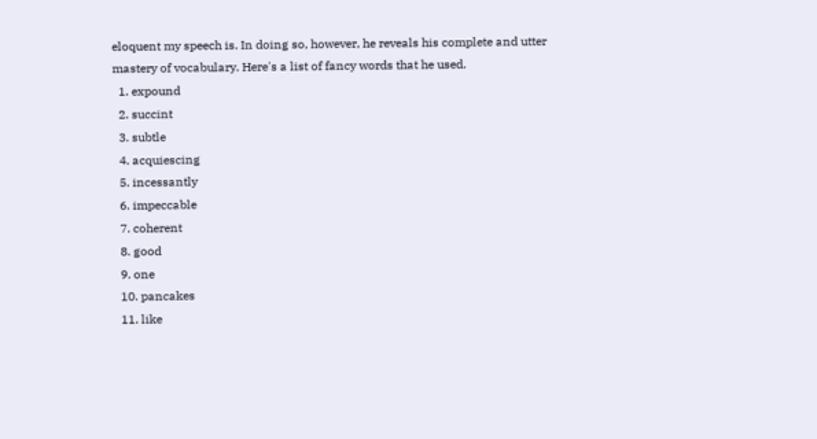eloquent my speech is. In doing so, however, he reveals his complete and utter mastery of vocabulary. Here's a list of fancy words that he used.
  1. expound
  2. succint
  3. subtle
  4. acquiescing
  5. incessantly
  6. impeccable
  7. coherent
  8. good
  9. one
  10. pancakes
  11. like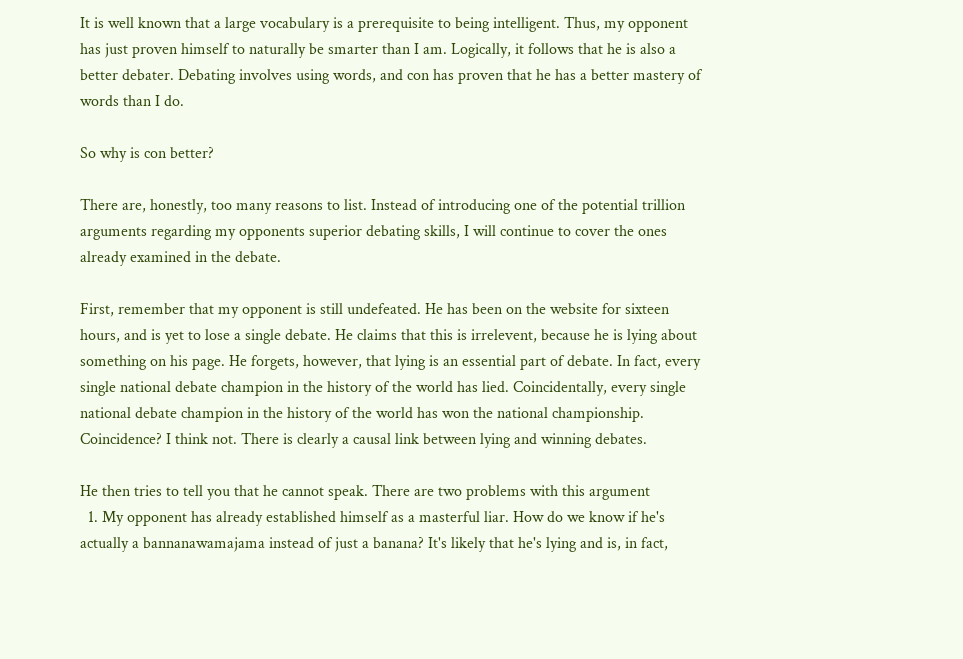It is well known that a large vocabulary is a prerequisite to being intelligent. Thus, my opponent has just proven himself to naturally be smarter than I am. Logically, it follows that he is also a better debater. Debating involves using words, and con has proven that he has a better mastery of words than I do.

So why is con better?

There are, honestly, too many reasons to list. Instead of introducing one of the potential trillion arguments regarding my opponents superior debating skills, I will continue to cover the ones already examined in the debate.

First, remember that my opponent is still undefeated. He has been on the website for sixteen hours, and is yet to lose a single debate. He claims that this is irrelevent, because he is lying about something on his page. He forgets, however, that lying is an essential part of debate. In fact, every single national debate champion in the history of the world has lied. Coincidentally, every single national debate champion in the history of the world has won the national championship. Coincidence? I think not. There is clearly a causal link between lying and winning debates.

He then tries to tell you that he cannot speak. There are two problems with this argument
  1. My opponent has already established himself as a masterful liar. How do we know if he's actually a bannanawamajama instead of just a banana? It's likely that he's lying and is, in fact,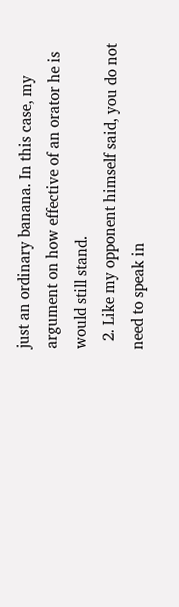just an ordinary banana. In this case, my argument on how effective of an orator he is would still stand.
  2. Like my opponent himself said, you do not need to speak in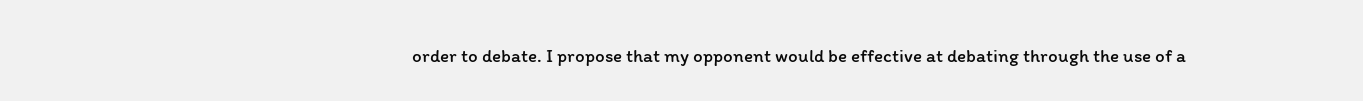order to debate. I propose that my opponent would be effective at debating through the use of a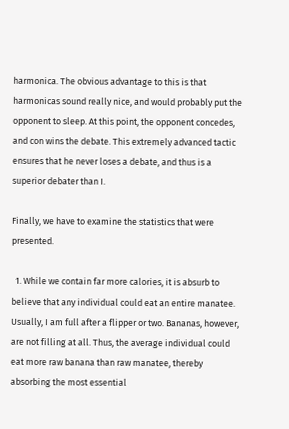harmonica. The obvious advantage to this is that harmonicas sound really nice, and would probably put the opponent to sleep. At this point, the opponent concedes, and con wins the debate. This extremely advanced tactic ensures that he never loses a debate, and thus is a superior debater than I.

Finally, we have to examine the statistics that were presented.

  1. While we contain far more calories, it is absurb to believe that any individual could eat an entire manatee. Usually, I am full after a flipper or two. Bananas, however, are not filling at all. Thus, the average individual could eat more raw banana than raw manatee, thereby absorbing the most essential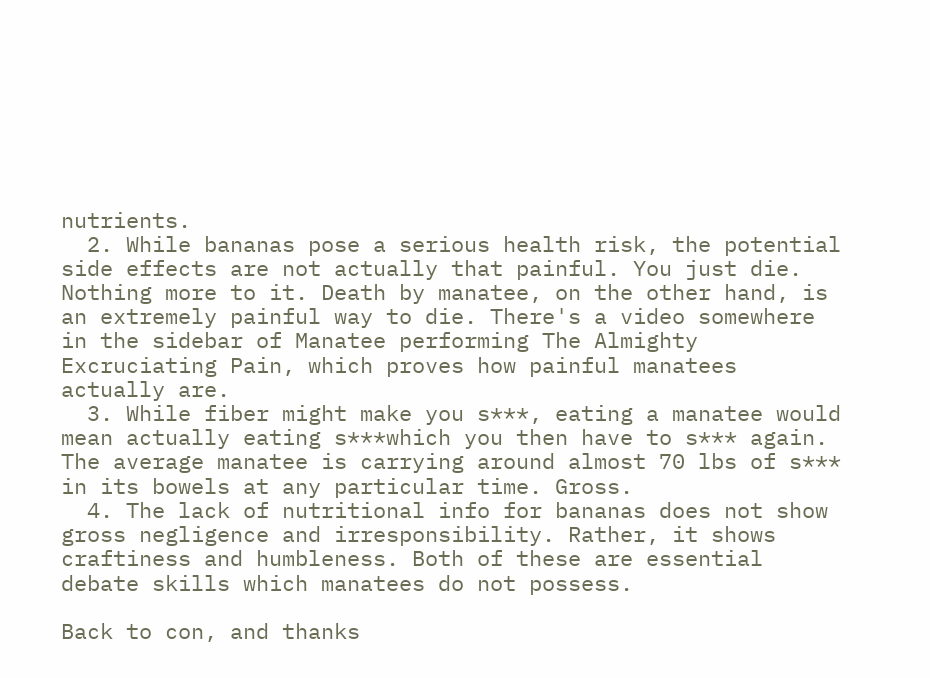nutrients.
  2. While bananas pose a serious health risk, the potential side effects are not actually that painful. You just die. Nothing more to it. Death by manatee, on the other hand, is an extremely painful way to die. There's a video somewhere in the sidebar of Manatee performing The Almighty Excruciating Pain, which proves how painful manatees actually are.
  3. While fiber might make you s***, eating a manatee would mean actually eating s***which you then have to s*** again. The average manatee is carrying around almost 70 lbs of s*** in its bowels at any particular time. Gross.
  4. The lack of nutritional info for bananas does not show gross negligence and irresponsibility. Rather, it shows craftiness and humbleness. Both of these are essential debate skills which manatees do not possess.

Back to con, and thanks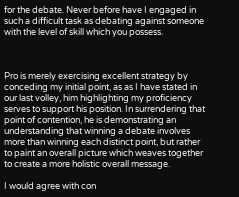for the debate. Never before have I engaged in such a difficult task as debating against someone with the level of skill which you possess.



Pro is merely exercising excellent strategy by conceding my initial point, as as I have stated in our last volley, him highlighting my proficiency serves to support his position. In surrendering that point of contention, he is demonstrating an understanding that winning a debate involves more than winning each distinct point, but rather to paint an overall picture which weaves together to create a more holistic overall message.

I would agree with con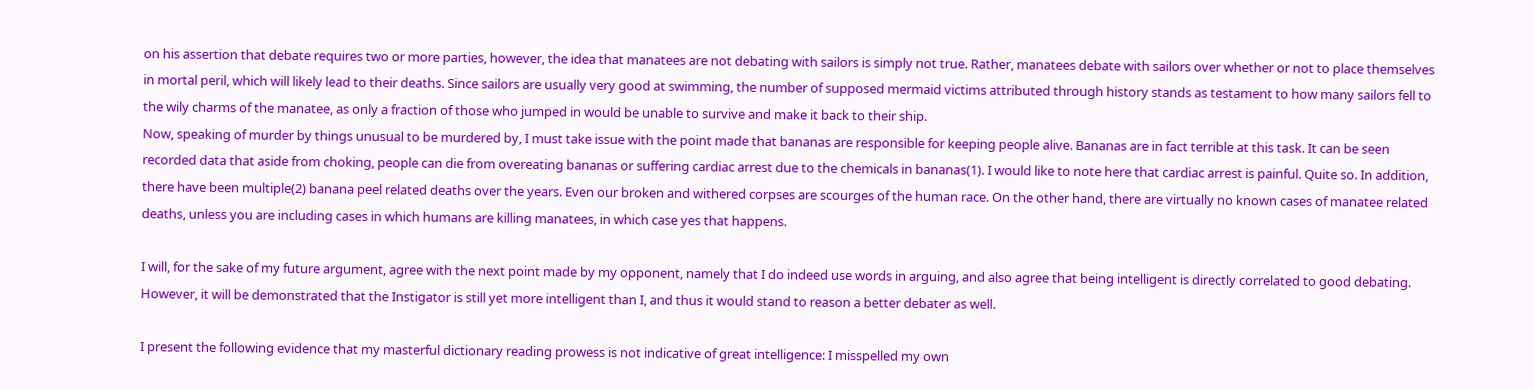on his assertion that debate requires two or more parties, however, the idea that manatees are not debating with sailors is simply not true. Rather, manatees debate with sailors over whether or not to place themselves in mortal peril, which will likely lead to their deaths. Since sailors are usually very good at swimming, the number of supposed mermaid victims attributed through history stands as testament to how many sailors fell to the wily charms of the manatee, as only a fraction of those who jumped in would be unable to survive and make it back to their ship.
Now, speaking of murder by things unusual to be murdered by, I must take issue with the point made that bananas are responsible for keeping people alive. Bananas are in fact terrible at this task. It can be seen recorded data that aside from choking, people can die from overeating bananas or suffering cardiac arrest due to the chemicals in bananas(1). I would like to note here that cardiac arrest is painful. Quite so. In addition, there have been multiple(2) banana peel related deaths over the years. Even our broken and withered corpses are scourges of the human race. On the other hand, there are virtually no known cases of manatee related deaths, unless you are including cases in which humans are killing manatees, in which case yes that happens.

I will, for the sake of my future argument, agree with the next point made by my opponent, namely that I do indeed use words in arguing, and also agree that being intelligent is directly correlated to good debating. However, it will be demonstrated that the Instigator is still yet more intelligent than I, and thus it would stand to reason a better debater as well.

I present the following evidence that my masterful dictionary reading prowess is not indicative of great intelligence: I misspelled my own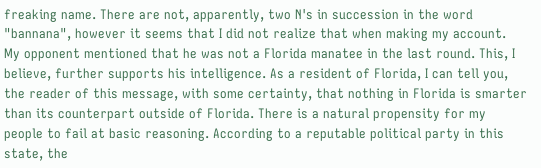freaking name. There are not, apparently, two N's in succession in the word "bannana", however it seems that I did not realize that when making my account.
My opponent mentioned that he was not a Florida manatee in the last round. This, I believe, further supports his intelligence. As a resident of Florida, I can tell you, the reader of this message, with some certainty, that nothing in Florida is smarter than its counterpart outside of Florida. There is a natural propensity for my people to fail at basic reasoning. According to a reputable political party in this state, the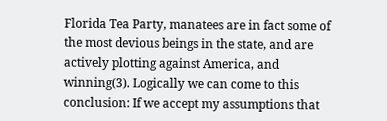Florida Tea Party, manatees are in fact some of the most devious beings in the state, and are actively plotting against America, and winning(3). Logically we can come to this conclusion: If we accept my assumptions that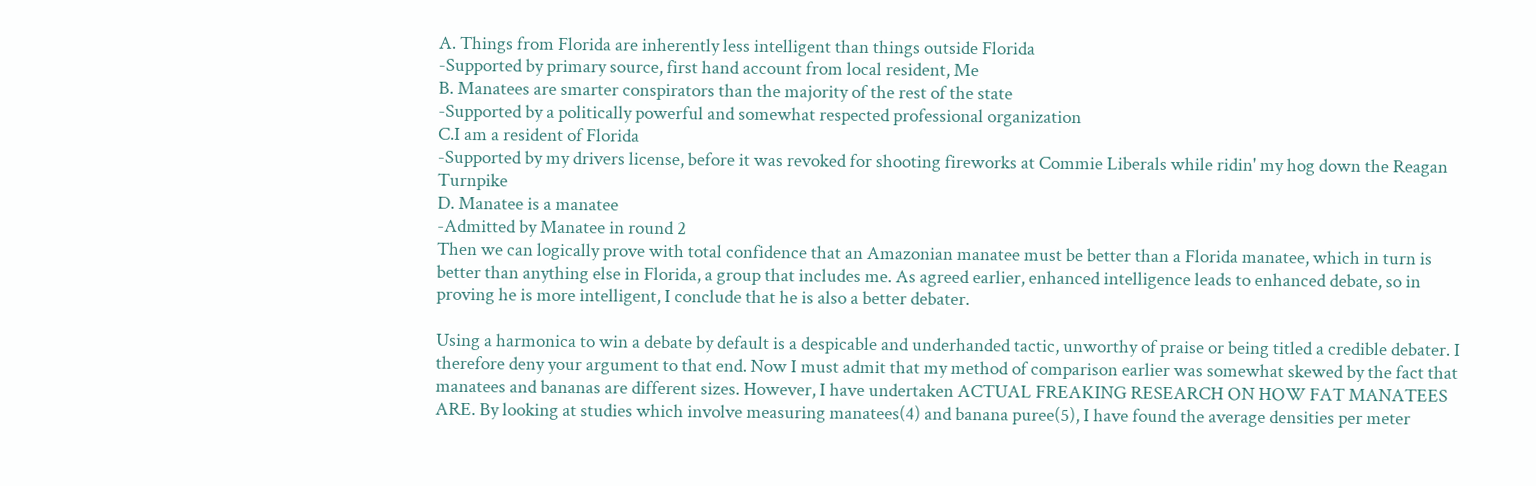A. Things from Florida are inherently less intelligent than things outside Florida
-Supported by primary source, first hand account from local resident, Me
B. Manatees are smarter conspirators than the majority of the rest of the state
-Supported by a politically powerful and somewhat respected professional organization
C.I am a resident of Florida
-Supported by my drivers license, before it was revoked for shooting fireworks at Commie Liberals while ridin' my hog down the Reagan Turnpike
D. Manatee is a manatee
-Admitted by Manatee in round 2
Then we can logically prove with total confidence that an Amazonian manatee must be better than a Florida manatee, which in turn is better than anything else in Florida, a group that includes me. As agreed earlier, enhanced intelligence leads to enhanced debate, so in proving he is more intelligent, I conclude that he is also a better debater.

Using a harmonica to win a debate by default is a despicable and underhanded tactic, unworthy of praise or being titled a credible debater. I therefore deny your argument to that end. Now I must admit that my method of comparison earlier was somewhat skewed by the fact that manatees and bananas are different sizes. However, I have undertaken ACTUAL FREAKING RESEARCH ON HOW FAT MANATEES ARE. By looking at studies which involve measuring manatees(4) and banana puree(5), I have found the average densities per meter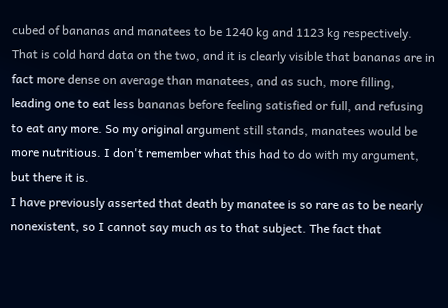cubed of bananas and manatees to be 1240 kg and 1123 kg respectively. That is cold hard data on the two, and it is clearly visible that bananas are in fact more dense on average than manatees, and as such, more filling, leading one to eat less bananas before feeling satisfied or full, and refusing to eat any more. So my original argument still stands, manatees would be more nutritious. I don't remember what this had to do with my argument, but there it is.
I have previously asserted that death by manatee is so rare as to be nearly nonexistent, so I cannot say much as to that subject. The fact that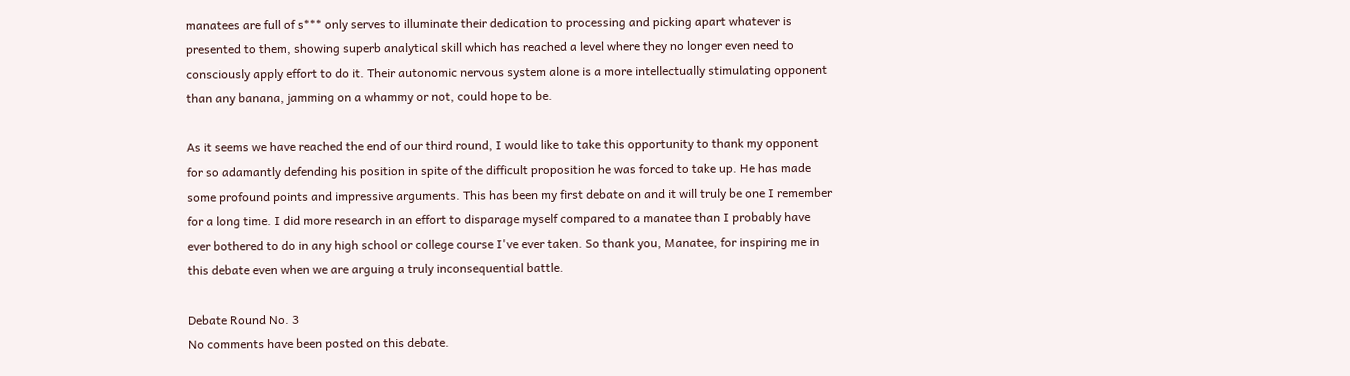manatees are full of s*** only serves to illuminate their dedication to processing and picking apart whatever is presented to them, showing superb analytical skill which has reached a level where they no longer even need to consciously apply effort to do it. Their autonomic nervous system alone is a more intellectually stimulating opponent than any banana, jamming on a whammy or not, could hope to be.

As it seems we have reached the end of our third round, I would like to take this opportunity to thank my opponent for so adamantly defending his position in spite of the difficult proposition he was forced to take up. He has made some profound points and impressive arguments. This has been my first debate on and it will truly be one I remember for a long time. I did more research in an effort to disparage myself compared to a manatee than I probably have ever bothered to do in any high school or college course I've ever taken. So thank you, Manatee, for inspiring me in this debate even when we are arguing a truly inconsequential battle.

Debate Round No. 3
No comments have been posted on this debate.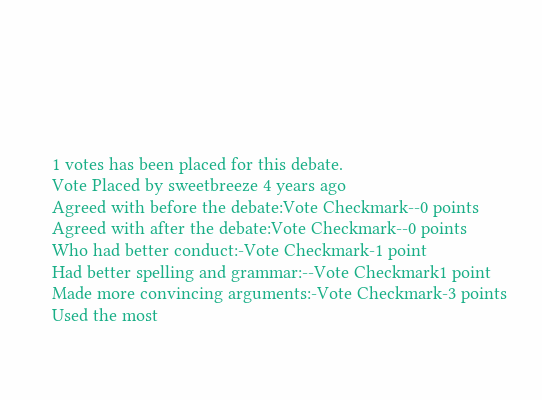1 votes has been placed for this debate.
Vote Placed by sweetbreeze 4 years ago
Agreed with before the debate:Vote Checkmark--0 points
Agreed with after the debate:Vote Checkmark--0 points
Who had better conduct:-Vote Checkmark-1 point
Had better spelling and grammar:--Vote Checkmark1 point
Made more convincing arguments:-Vote Checkmark-3 points
Used the most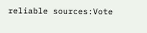reliable sources:Vote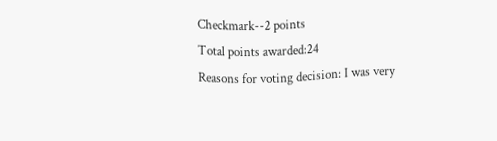Checkmark--2 points
Total points awarded:24
Reasons for voting decision: I was very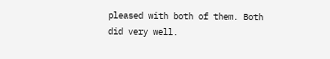pleased with both of them. Both did very well.